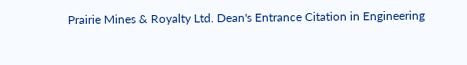Prairie Mines & Royalty Ltd. Dean's Entrance Citation in Engineering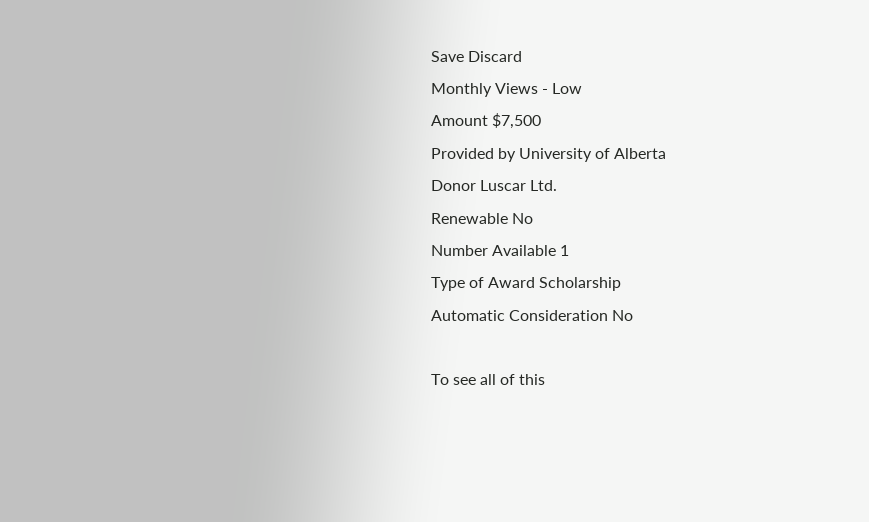Save Discard
Monthly Views - Low
Amount $7,500
Provided by University of Alberta
Donor Luscar Ltd.
Renewable No
Number Available 1
Type of Award Scholarship
Automatic Consideration No

To see all of this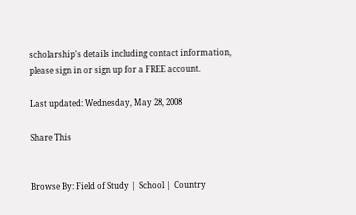scholarship's details including contact information,
please sign in or sign up for a FREE account.

Last updated: Wednesday, May 28, 2008

Share This


Browse By: Field of Study |  School |  Country